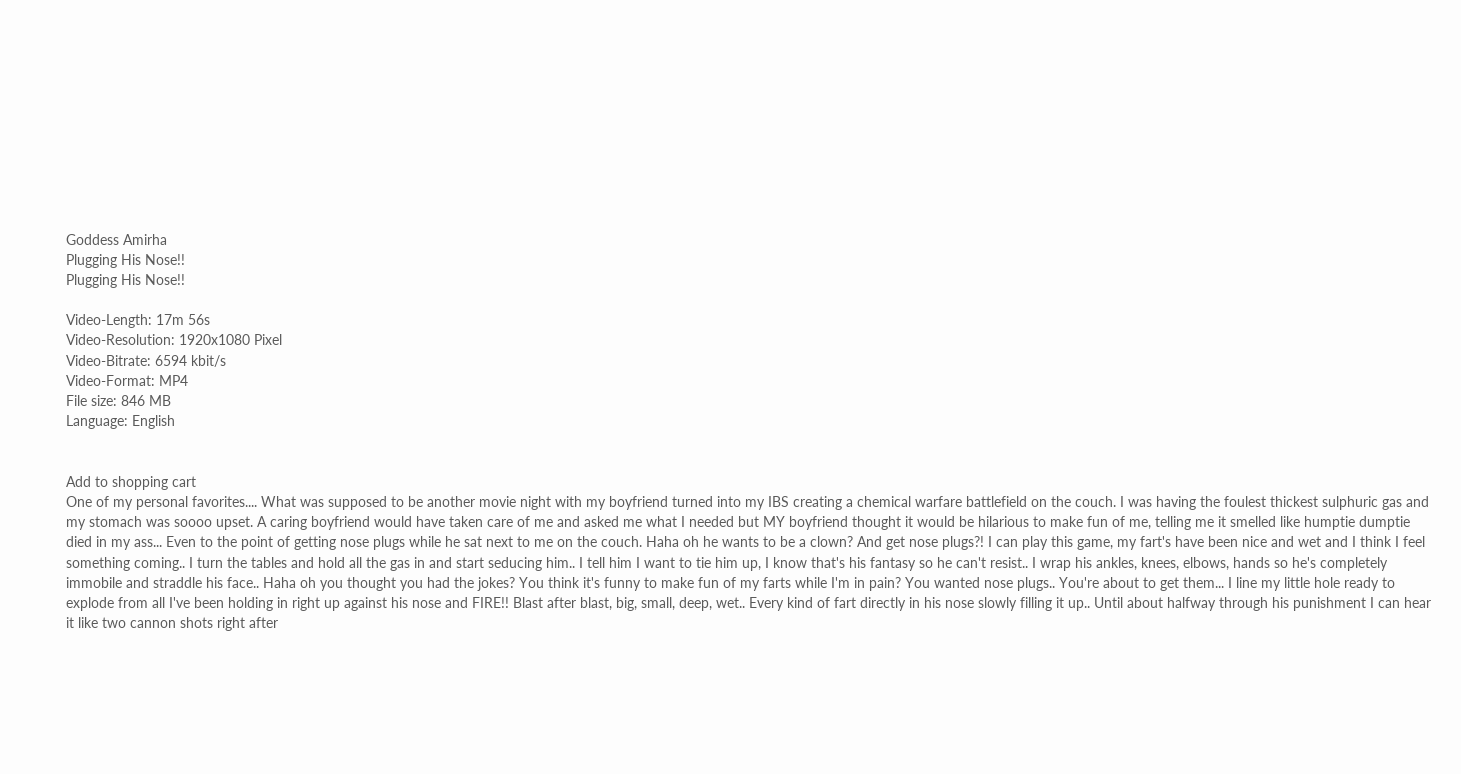Goddess Amirha
Plugging His Nose!!
Plugging His Nose!!

Video-Length: 17m 56s
Video-Resolution: 1920x1080 Pixel
Video-Bitrate: 6594 kbit/s
Video-Format: MP4
File size: 846 MB
Language: English


Add to shopping cart
One of my personal favorites.... What was supposed to be another movie night with my boyfriend turned into my IBS creating a chemical warfare battlefield on the couch. I was having the foulest thickest sulphuric gas and my stomach was soooo upset. A caring boyfriend would have taken care of me and asked me what I needed but MY boyfriend thought it would be hilarious to make fun of me, telling me it smelled like humptie dumptie died in my ass... Even to the point of getting nose plugs while he sat next to me on the couch. Haha oh he wants to be a clown? And get nose plugs?! I can play this game, my fart's have been nice and wet and I think I feel something coming.. I turn the tables and hold all the gas in and start seducing him.. I tell him I want to tie him up, I know that's his fantasy so he can't resist.. I wrap his ankles, knees, elbows, hands so he's completely immobile and straddle his face.. Haha oh you thought you had the jokes? You think it's funny to make fun of my farts while I'm in pain? You wanted nose plugs.. You're about to get them... I line my little hole ready to explode from all I've been holding in right up against his nose and FIRE!! Blast after blast, big, small, deep, wet.. Every kind of fart directly in his nose slowly filling it up.. Until about halfway through his punishment I can hear it like two cannon shots right after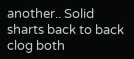another.. Solid sharts back to back clog both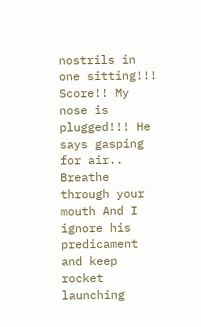nostrils in one sitting!!! Score!! My nose is plugged!!! He says gasping for air.. Breathe through your mouth And I ignore his predicament and keep rocket launching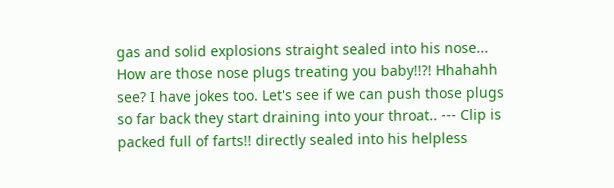gas and solid explosions straight sealed into his nose... How are those nose plugs treating you baby!!?! Hhahahh see? I have jokes too. Let's see if we can push those plugs so far back they start draining into your throat.. --- Clip is packed full of farts!! directly sealed into his helpless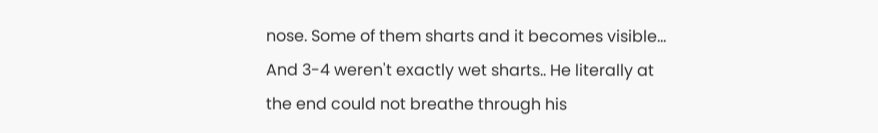nose. Some of them sharts and it becomes visible... And 3-4 weren't exactly wet sharts.. He literally at the end could not breathe through his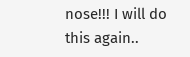nose!!! I will do this again..